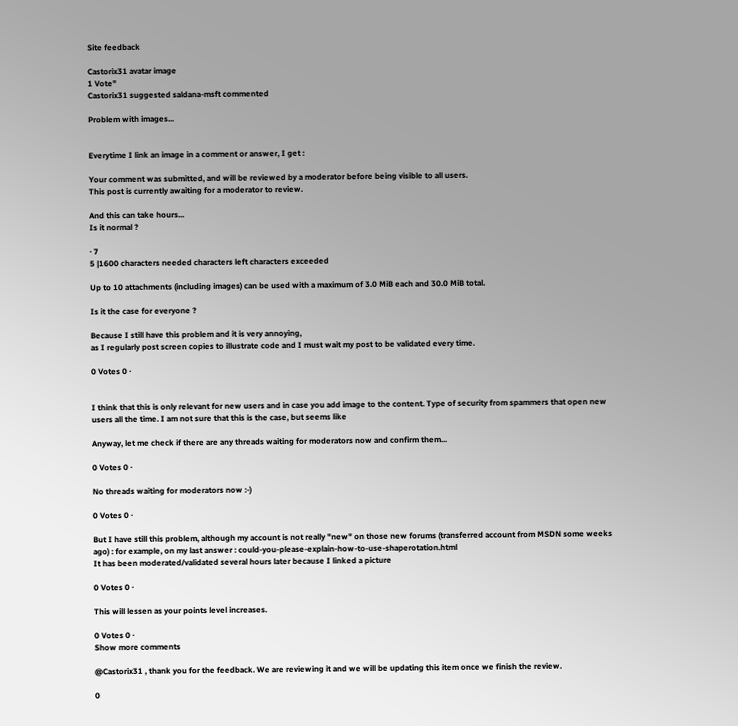Site feedback

Castorix31 avatar image
1 Vote"
Castorix31 suggested saldana-msft commented

Problem with images...


Everytime I link an image in a comment or answer, I get :

Your comment was submitted, and will be reviewed by a moderator before being visible to all users.
This post is currently awaiting for a moderator to review.

And this can take hours...
Is it normal ?

· 7
5 |1600 characters needed characters left characters exceeded

Up to 10 attachments (including images) can be used with a maximum of 3.0 MiB each and 30.0 MiB total.

Is it the case for everyone ?

Because I still have this problem and it is very annoying,
as I regularly post screen copies to illustrate code and I must wait my post to be validated every time.

0 Votes 0 ·


I think that this is only relevant for new users and in case you add image to the content. Type of security from spammers that open new users all the time. I am not sure that this is the case, but seems like

Anyway, let me check if there are any threads waiting for moderators now and confirm them...

0 Votes 0 ·

No threads waiting for moderators now :-)

0 Votes 0 ·

But I have still this problem, although my account is not really "new" on those new forums (transferred account from MSDN some weeks ago) : for example, on my last answer : could-you-please-explain-how-to-use-shaperotation.html
It has been moderated/validated several hours later because I linked a picture

0 Votes 0 ·

This will lessen as your points level increases.

0 Votes 0 ·
Show more comments

@Castorix31 , thank you for the feedback. We are reviewing it and we will be updating this item once we finish the review.

0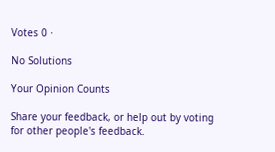Votes 0 ·

No Solutions

Your Opinion Counts

Share your feedback, or help out by voting for other people's feedback.